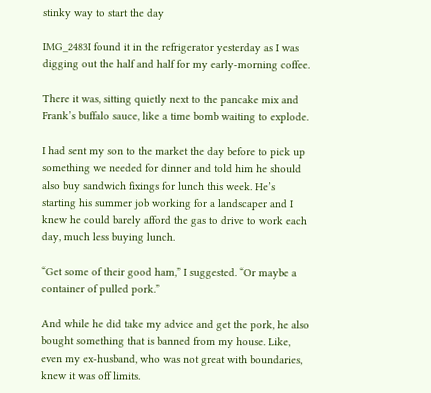stinky way to start the day

IMG_2483I found it in the refrigerator yesterday as I was digging out the half and half for my early-morning coffee.

There it was, sitting quietly next to the pancake mix and Frank’s buffalo sauce, like a time bomb waiting to explode.

I had sent my son to the market the day before to pick up something we needed for dinner and told him he should also buy sandwich fixings for lunch this week. He’s starting his summer job working for a landscaper and I knew he could barely afford the gas to drive to work each day, much less buying lunch.

“Get some of their good ham,” I suggested. “Or maybe a container of pulled pork.”

And while he did take my advice and get the pork, he also bought something that is banned from my house. Like, even my ex-husband, who was not great with boundaries, knew it was off limits.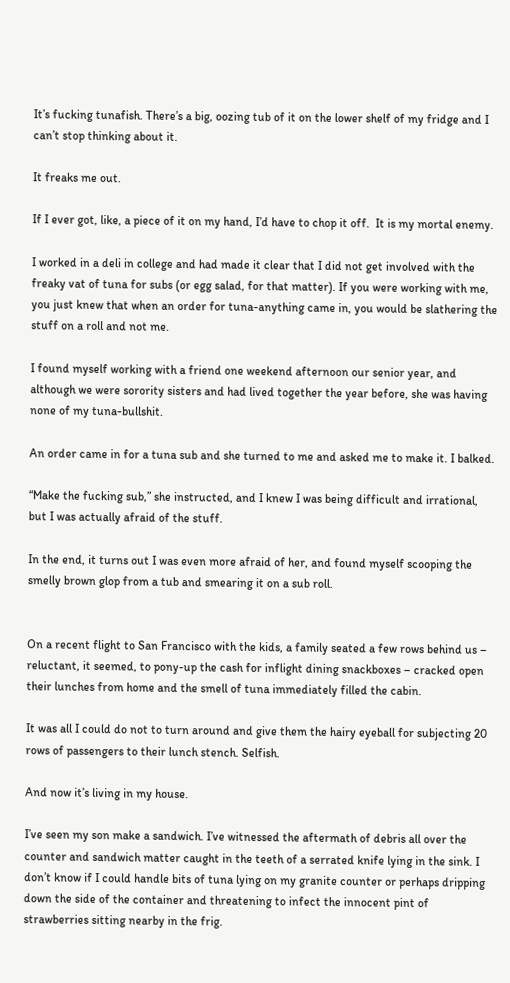It’s fucking tunafish. There’s a big, oozing tub of it on the lower shelf of my fridge and I can’t stop thinking about it.

It freaks me out.

If I ever got, like, a piece of it on my hand, I’d have to chop it off.  It is my mortal enemy.

I worked in a deli in college and had made it clear that I did not get involved with the freaky vat of tuna for subs (or egg salad, for that matter). If you were working with me, you just knew that when an order for tuna-anything came in, you would be slathering the stuff on a roll and not me.

I found myself working with a friend one weekend afternoon our senior year, and although we were sorority sisters and had lived together the year before, she was having none of my tuna-bullshit.

An order came in for a tuna sub and she turned to me and asked me to make it. I balked.

“Make the fucking sub,” she instructed, and I knew I was being difficult and irrational, but I was actually afraid of the stuff.

In the end, it turns out I was even more afraid of her, and found myself scooping the smelly brown glop from a tub and smearing it on a sub roll.


On a recent flight to San Francisco with the kids, a family seated a few rows behind us – reluctant, it seemed, to pony-up the cash for inflight dining snackboxes – cracked open their lunches from home and the smell of tuna immediately filled the cabin.

It was all I could do not to turn around and give them the hairy eyeball for subjecting 20 rows of passengers to their lunch stench. Selfish.

And now it’s living in my house.

I’ve seen my son make a sandwich. I’ve witnessed the aftermath of debris all over the counter and sandwich matter caught in the teeth of a serrated knife lying in the sink. I don’t know if I could handle bits of tuna lying on my granite counter or perhaps dripping down the side of the container and threatening to infect the innocent pint of strawberries sitting nearby in the frig.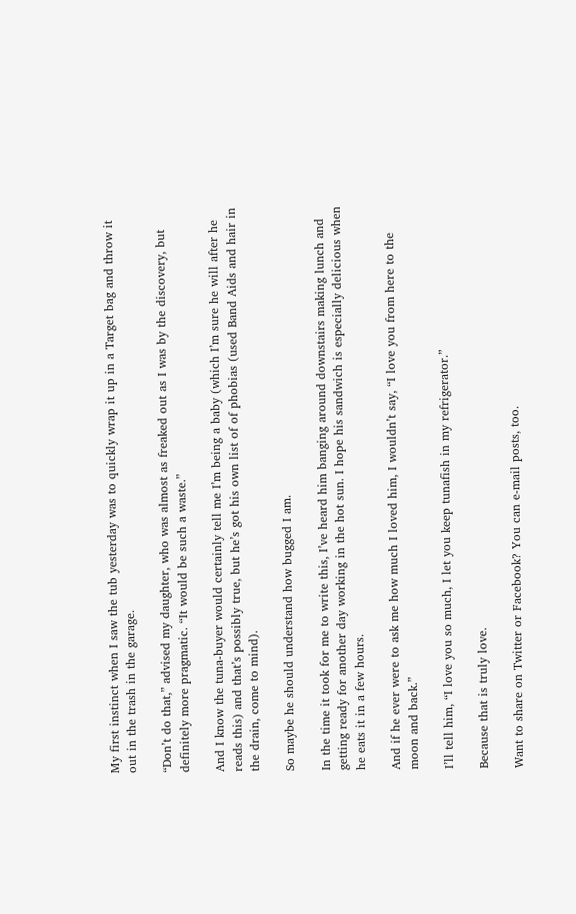My first instinct when I saw the tub yesterday was to quickly wrap it up in a Target bag and throw it out in the trash in the garage.

“Don’t do that,” advised my daughter, who was almost as freaked out as I was by the discovery, but definitely more pragmatic. “It would be such a waste.”

And I know the tuna-buyer would certainly tell me I’m being a baby (which I’m sure he will after he reads this) and that’s possibly true, but he’s got his own list of of phobias (used Band Aids and hair in the drain, come to mind).

So maybe he should understand how bugged I am.

In the time it took for me to write this, I’ve heard him banging around downstairs making lunch and getting ready for another day working in the hot sun. I hope his sandwich is especially delicious when he eats it in a few hours.

And if he ever were to ask me how much I loved him, I wouldn’t say, “I love you from here to the moon and back.”

I’ll tell him, “I love you so much, I let you keep tunafish in my refrigerator.”

Because that is truly love.

Want to share on Twitter or Facebook? You can e-mail posts, too.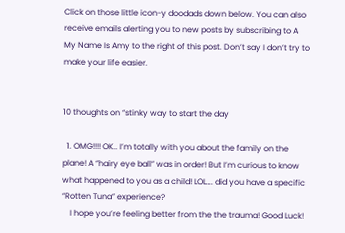Click on those little icon-y doodads down below. You can also receive emails alerting you to new posts by subscribing to A My Name Is Amy to the right of this post. Don’t say I don’t try to make your life easier.


10 thoughts on “stinky way to start the day

  1. OMG!!!! OK.. I’m totally with you about the family on the plane! A “hairy eye ball” was in order! But I’m curious to know what happened to you as a child! LOL…. did you have a specific “Rotten Tuna” experience?
    I hope you’re feeling better from the the trauma! Good Luck!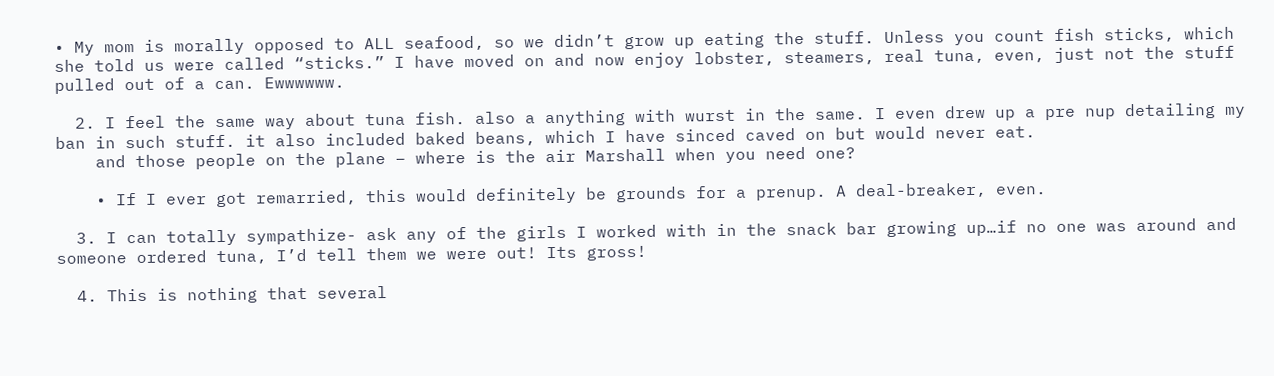• My mom is morally opposed to ALL seafood, so we didn’t grow up eating the stuff. Unless you count fish sticks, which she told us were called “sticks.” I have moved on and now enjoy lobster, steamers, real tuna, even, just not the stuff pulled out of a can. Ewwwwww.

  2. I feel the same way about tuna fish. also a anything with wurst in the same. I even drew up a pre nup detailing my ban in such stuff. it also included baked beans, which I have sinced caved on but would never eat.
    and those people on the plane – where is the air Marshall when you need one?

    • If I ever got remarried, this would definitely be grounds for a prenup. A deal-breaker, even.

  3. I can totally sympathize- ask any of the girls I worked with in the snack bar growing up…if no one was around and someone ordered tuna, I’d tell them we were out! Its gross!

  4. This is nothing that several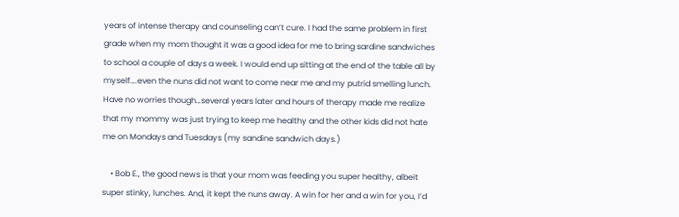years of intense therapy and counseling can’t cure. I had the same problem in first grade when my mom thought it was a good idea for me to bring sardine sandwiches to school a couple of days a week. I would end up sitting at the end of the table all by myself….even the nuns did not want to come near me and my putrid smelling lunch. Have no worries though…several years later and hours of therapy made me realize that my mommy was just trying to keep me healthy and the other kids did not hate me on Mondays and Tuesdays (my sandine sandwich days.)

    • Bob E., the good news is that your mom was feeding you super healthy, albeit super stinky, lunches. And, it kept the nuns away. A win for her and a win for you, I’d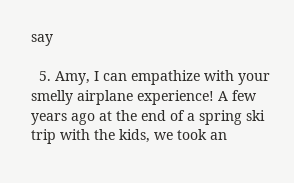say

  5. Amy, I can empathize with your smelly airplane experience! A few years ago at the end of a spring ski trip with the kids, we took an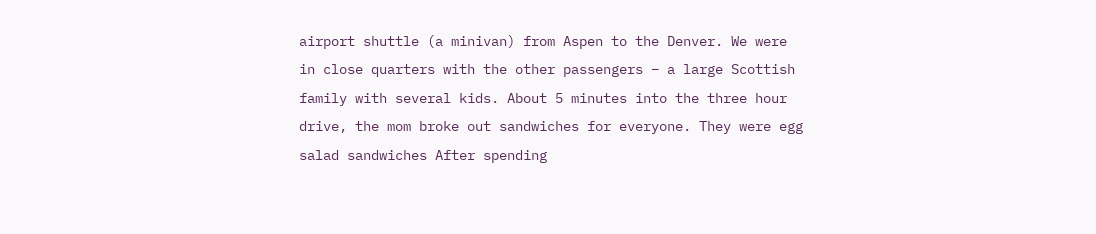airport shuttle (a minivan) from Aspen to the Denver. We were in close quarters with the other passengers – a large Scottish family with several kids. About 5 minutes into the three hour drive, the mom broke out sandwiches for everyone. They were egg salad sandwiches After spending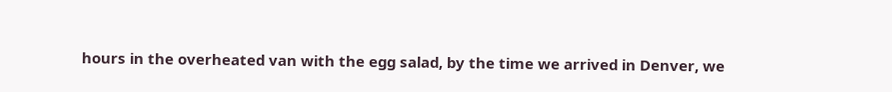hours in the overheated van with the egg salad, by the time we arrived in Denver, we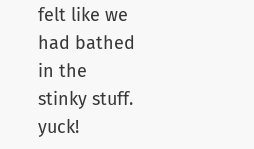felt like we had bathed in the stinky stuff. yuck!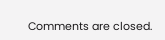Comments are closed.